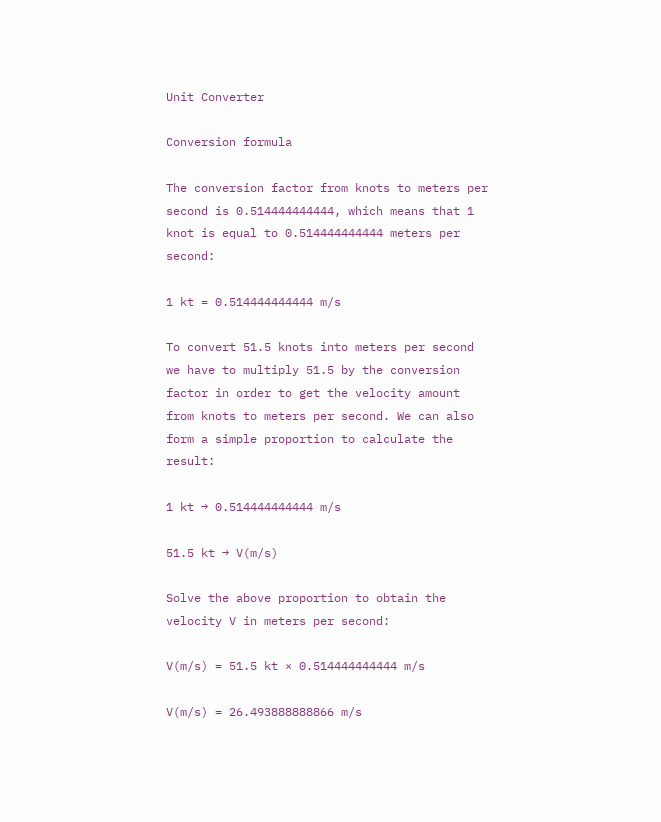Unit Converter

Conversion formula

The conversion factor from knots to meters per second is 0.514444444444, which means that 1 knot is equal to 0.514444444444 meters per second:

1 kt = 0.514444444444 m/s

To convert 51.5 knots into meters per second we have to multiply 51.5 by the conversion factor in order to get the velocity amount from knots to meters per second. We can also form a simple proportion to calculate the result:

1 kt → 0.514444444444 m/s

51.5 kt → V(m/s)

Solve the above proportion to obtain the velocity V in meters per second:

V(m/s) = 51.5 kt × 0.514444444444 m/s

V(m/s) = 26.493888888866 m/s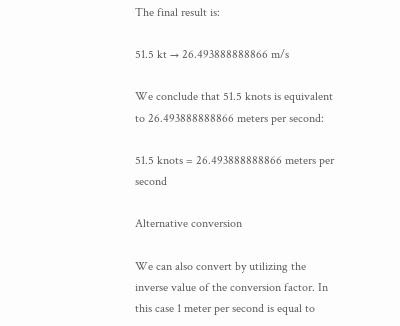The final result is:

51.5 kt → 26.493888888866 m/s

We conclude that 51.5 knots is equivalent to 26.493888888866 meters per second:

51.5 knots = 26.493888888866 meters per second

Alternative conversion

We can also convert by utilizing the inverse value of the conversion factor. In this case 1 meter per second is equal to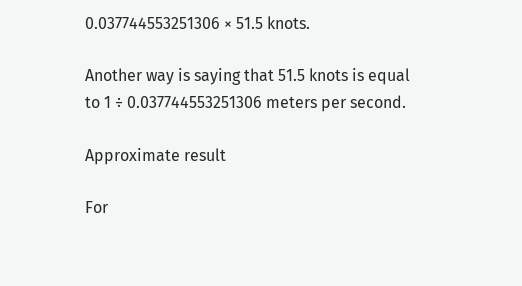0.037744553251306 × 51.5 knots.

Another way is saying that 51.5 knots is equal to 1 ÷ 0.037744553251306 meters per second.

Approximate result

For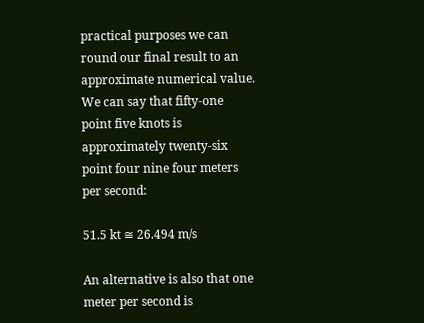practical purposes we can round our final result to an approximate numerical value. We can say that fifty-one point five knots is approximately twenty-six point four nine four meters per second:

51.5 kt ≅ 26.494 m/s

An alternative is also that one meter per second is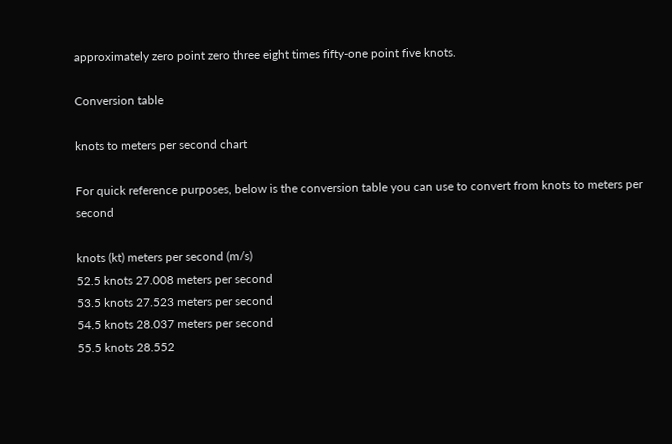approximately zero point zero three eight times fifty-one point five knots.

Conversion table

knots to meters per second chart

For quick reference purposes, below is the conversion table you can use to convert from knots to meters per second

knots (kt) meters per second (m/s)
52.5 knots 27.008 meters per second
53.5 knots 27.523 meters per second
54.5 knots 28.037 meters per second
55.5 knots 28.552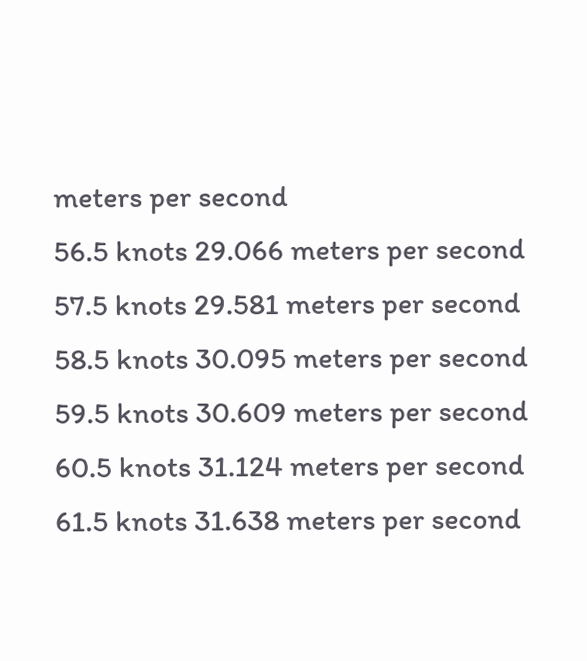meters per second
56.5 knots 29.066 meters per second
57.5 knots 29.581 meters per second
58.5 knots 30.095 meters per second
59.5 knots 30.609 meters per second
60.5 knots 31.124 meters per second
61.5 knots 31.638 meters per second